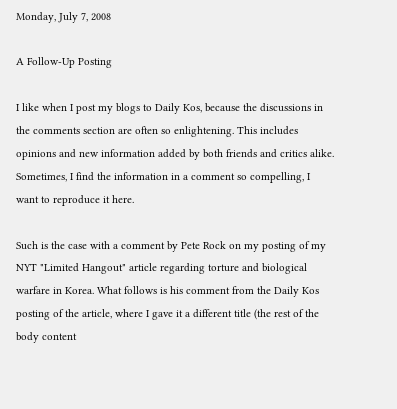Monday, July 7, 2008

A Follow-Up Posting

I like when I post my blogs to Daily Kos, because the discussions in the comments section are often so enlightening. This includes opinions and new information added by both friends and critics alike. Sometimes, I find the information in a comment so compelling, I want to reproduce it here.

Such is the case with a comment by Pete Rock on my posting of my NYT "Limited Hangout" article regarding torture and biological warfare in Korea. What follows is his comment from the Daily Kos posting of the article, where I gave it a different title (the rest of the body content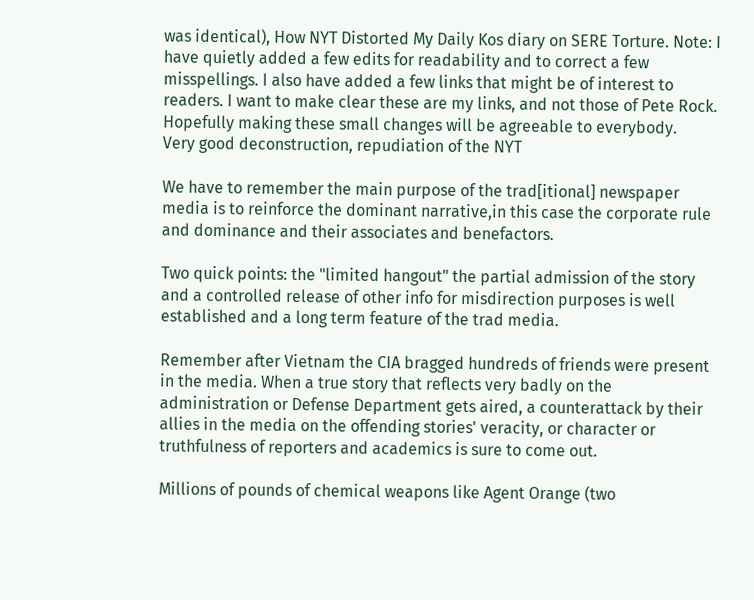was identical), How NYT Distorted My Daily Kos diary on SERE Torture. Note: I have quietly added a few edits for readability and to correct a few misspellings. I also have added a few links that might be of interest to readers. I want to make clear these are my links, and not those of Pete Rock. Hopefully making these small changes will be agreeable to everybody.
Very good deconstruction, repudiation of the NYT

We have to remember the main purpose of the trad[itional] newspaper media is to reinforce the dominant narrative,in this case the corporate rule and dominance and their associates and benefactors.

Two quick points: the "limited hangout" the partial admission of the story and a controlled release of other info for misdirection purposes is well established and a long term feature of the trad media.

Remember after Vietnam the CIA bragged hundreds of friends were present in the media. When a true story that reflects very badly on the administration or Defense Department gets aired, a counterattack by their allies in the media on the offending stories' veracity, or character or truthfulness of reporters and academics is sure to come out.

Millions of pounds of chemical weapons like Agent Orange (two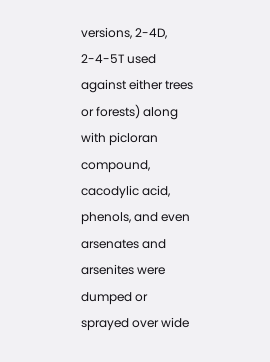versions, 2-4D, 2-4-5T used against either trees or forests) along with picloran compound, cacodylic acid, phenols, and even arsenates and arsenites were dumped or sprayed over wide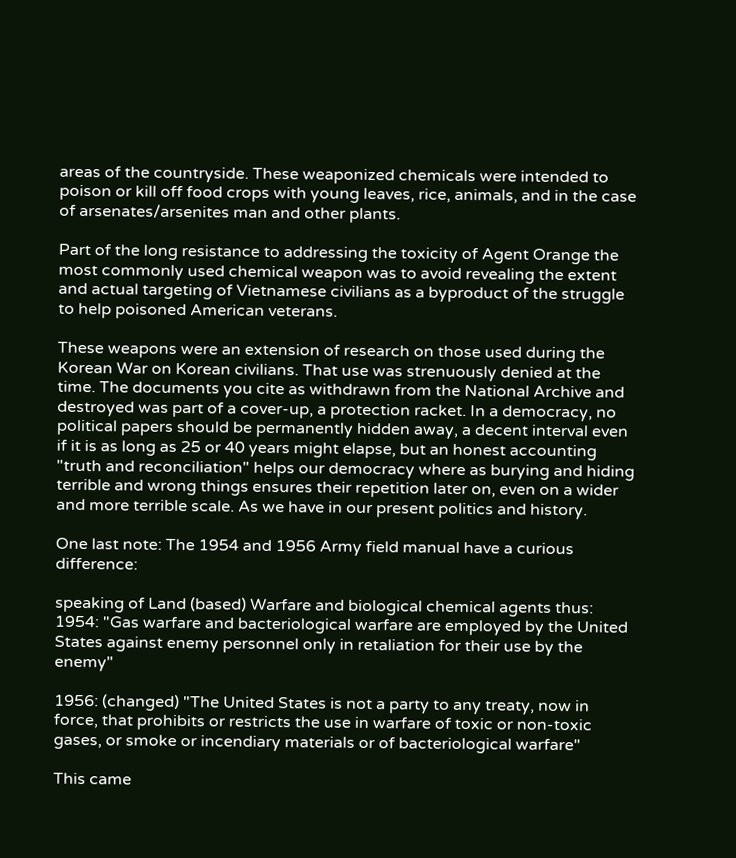areas of the countryside. These weaponized chemicals were intended to poison or kill off food crops with young leaves, rice, animals, and in the case of arsenates/arsenites man and other plants.

Part of the long resistance to addressing the toxicity of Agent Orange the most commonly used chemical weapon was to avoid revealing the extent and actual targeting of Vietnamese civilians as a byproduct of the struggle to help poisoned American veterans.

These weapons were an extension of research on those used during the Korean War on Korean civilians. That use was strenuously denied at the time. The documents you cite as withdrawn from the National Archive and destroyed was part of a cover-up, a protection racket. In a democracy, no political papers should be permanently hidden away, a decent interval even if it is as long as 25 or 40 years might elapse, but an honest accounting "truth and reconciliation" helps our democracy where as burying and hiding terrible and wrong things ensures their repetition later on, even on a wider and more terrible scale. As we have in our present politics and history.

One last note: The 1954 and 1956 Army field manual have a curious difference:

speaking of Land (based) Warfare and biological chemical agents thus: 1954: "Gas warfare and bacteriological warfare are employed by the United States against enemy personnel only in retaliation for their use by the enemy"

1956: (changed) "The United States is not a party to any treaty, now in force, that prohibits or restricts the use in warfare of toxic or non-toxic gases, or smoke or incendiary materials or of bacteriological warfare"

This came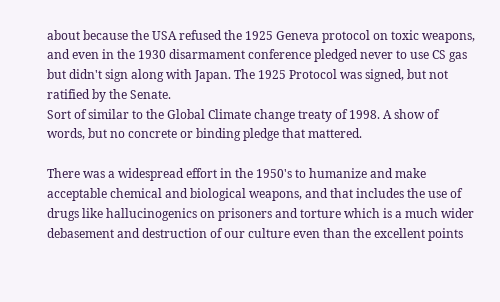about because the USA refused the 1925 Geneva protocol on toxic weapons, and even in the 1930 disarmament conference pledged never to use CS gas but didn't sign along with Japan. The 1925 Protocol was signed, but not ratified by the Senate.
Sort of similar to the Global Climate change treaty of 1998. A show of words, but no concrete or binding pledge that mattered.

There was a widespread effort in the 1950's to humanize and make acceptable chemical and biological weapons, and that includes the use of drugs like hallucinogenics on prisoners and torture which is a much wider debasement and destruction of our culture even than the excellent points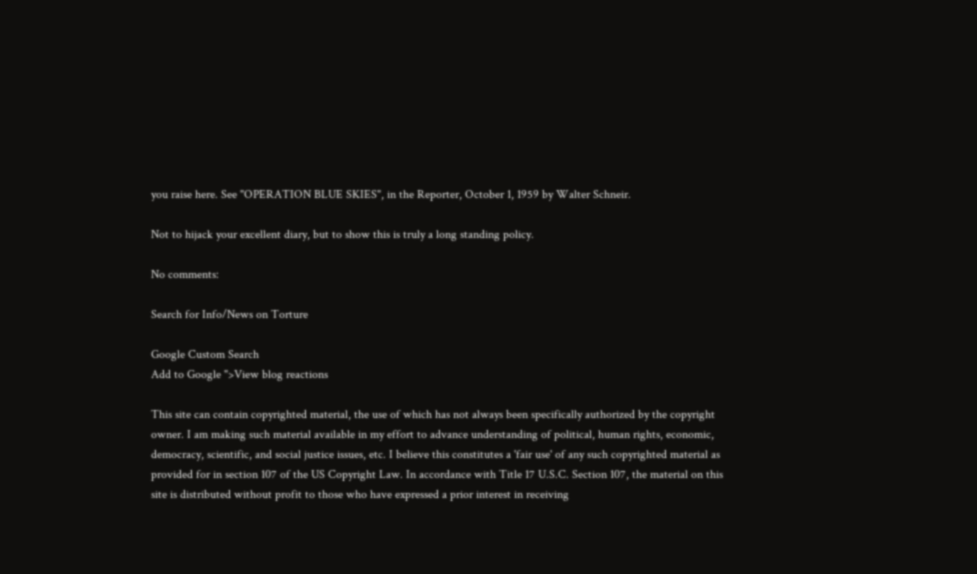you raise here. See "OPERATION BLUE SKIES", in the Reporter, October 1, 1959 by Walter Schneir.

Not to hijack your excellent diary, but to show this is truly a long standing policy.

No comments:

Search for Info/News on Torture

Google Custom Search
Add to Google ">View blog reactions

This site can contain copyrighted material, the use of which has not always been specifically authorized by the copyright owner. I am making such material available in my effort to advance understanding of political, human rights, economic, democracy, scientific, and social justice issues, etc. I believe this constitutes a 'fair use' of any such copyrighted material as provided for in section 107 of the US Copyright Law. In accordance with Title 17 U.S.C. Section 107, the material on this site is distributed without profit to those who have expressed a prior interest in receiving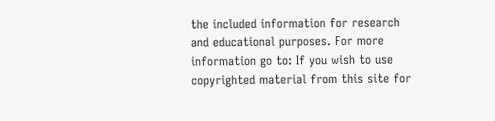the included information for research and educational purposes. For more information go to: If you wish to use copyrighted material from this site for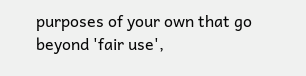purposes of your own that go beyond 'fair use',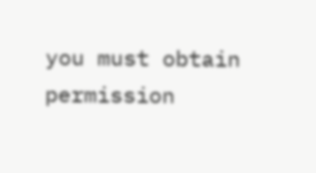you must obtain permission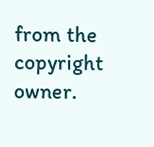from the copyright owner.